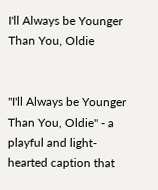I'll Always be Younger Than You, Oldie


"I'll Always be Younger Than You, Oldie" - a playful and light-hearted caption that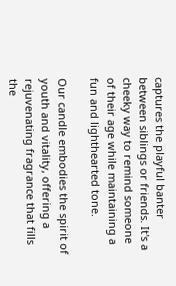captures the playful banter between siblings or friends. It's a cheeky way to remind someone of their age while maintaining a fun and lighthearted tone.

Our candle embodies the spirit of youth and vitality, offering a rejuvenating fragrance that fills the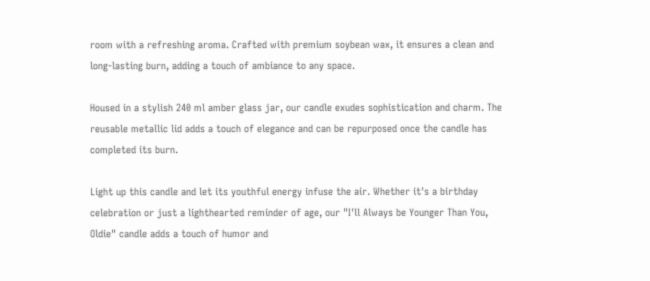room with a refreshing aroma. Crafted with premium soybean wax, it ensures a clean and long-lasting burn, adding a touch of ambiance to any space.

Housed in a stylish 240 ml amber glass jar, our candle exudes sophistication and charm. The reusable metallic lid adds a touch of elegance and can be repurposed once the candle has completed its burn.

Light up this candle and let its youthful energy infuse the air. Whether it's a birthday celebration or just a lighthearted reminder of age, our "I'll Always be Younger Than You, Oldie" candle adds a touch of humor and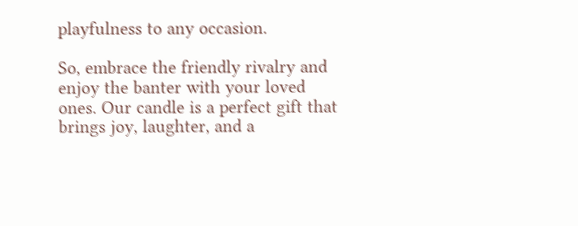playfulness to any occasion.

So, embrace the friendly rivalry and enjoy the banter with your loved ones. Our candle is a perfect gift that brings joy, laughter, and a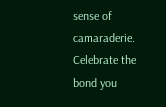sense of camaraderie. Celebrate the bond you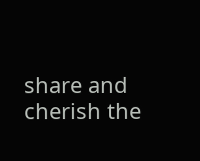share and cherish the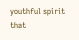youthful spirit that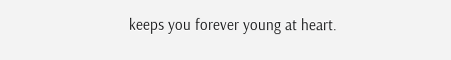keeps you forever young at heart.